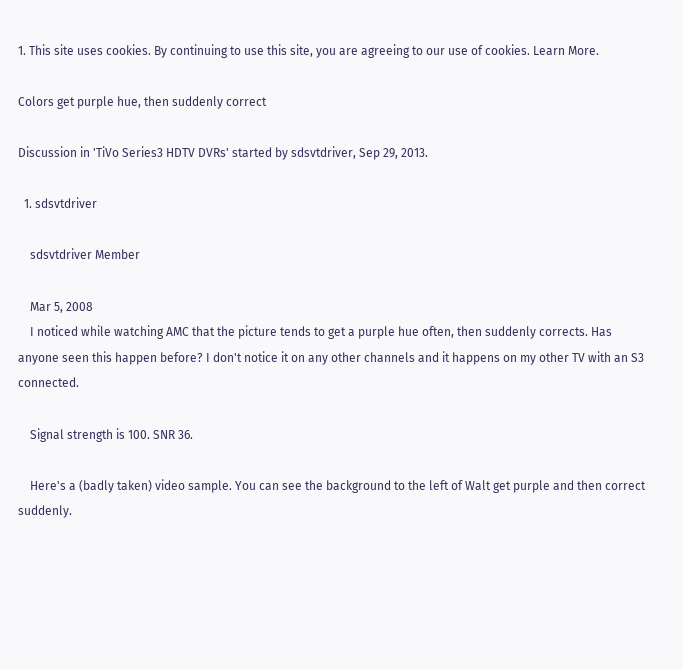1. This site uses cookies. By continuing to use this site, you are agreeing to our use of cookies. Learn More.

Colors get purple hue, then suddenly correct

Discussion in 'TiVo Series3 HDTV DVRs' started by sdsvtdriver, Sep 29, 2013.

  1. sdsvtdriver

    sdsvtdriver Member

    Mar 5, 2008
    I noticed while watching AMC that the picture tends to get a purple hue often, then suddenly corrects. Has anyone seen this happen before? I don't notice it on any other channels and it happens on my other TV with an S3 connected.

    Signal strength is 100. SNR 36.

    Here's a (badly taken) video sample. You can see the background to the left of Walt get purple and then correct suddenly.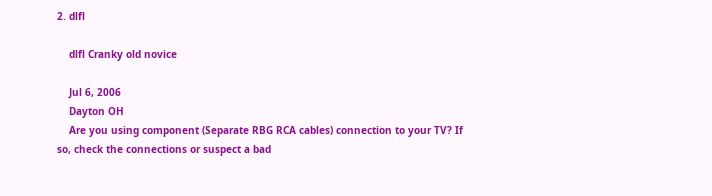2. dlfl

    dlfl Cranky old novice

    Jul 6, 2006
    Dayton OH
    Are you using component (Separate RBG RCA cables) connection to your TV? If so, check the connections or suspect a bad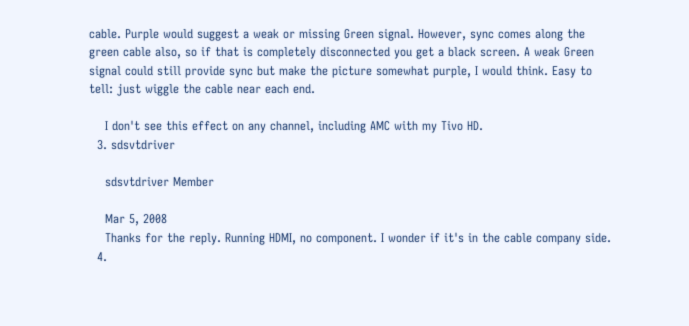cable. Purple would suggest a weak or missing Green signal. However, sync comes along the green cable also, so if that is completely disconnected you get a black screen. A weak Green signal could still provide sync but make the picture somewhat purple, I would think. Easy to tell: just wiggle the cable near each end.

    I don't see this effect on any channel, including AMC with my Tivo HD.
  3. sdsvtdriver

    sdsvtdriver Member

    Mar 5, 2008
    Thanks for the reply. Running HDMI, no component. I wonder if it's in the cable company side.
  4.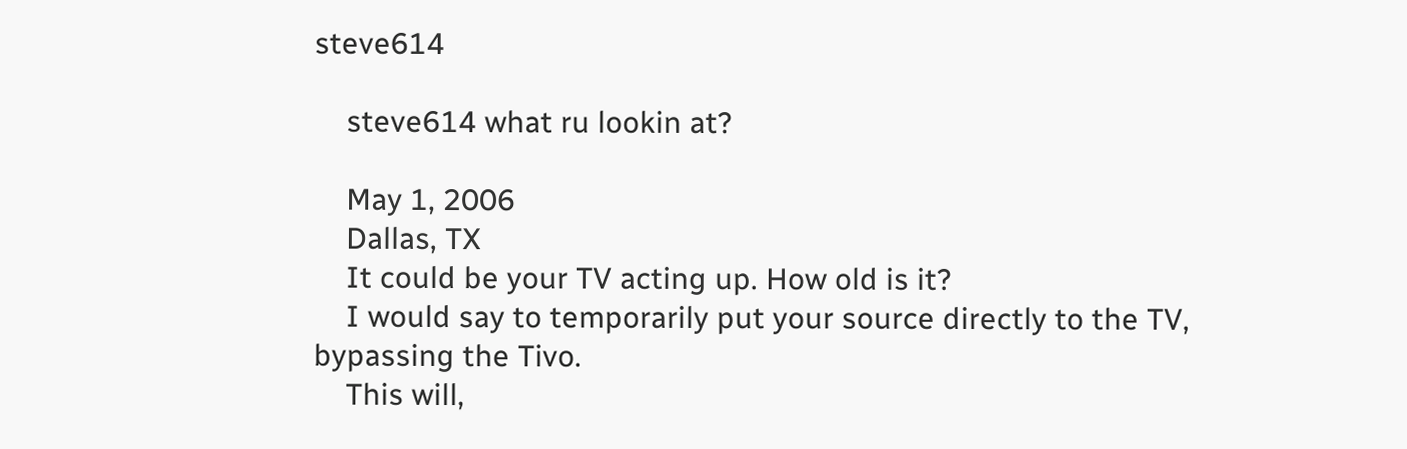steve614

    steve614 what ru lookin at?

    May 1, 2006
    Dallas, TX
    It could be your TV acting up. How old is it?
    I would say to temporarily put your source directly to the TV, bypassing the Tivo.
    This will,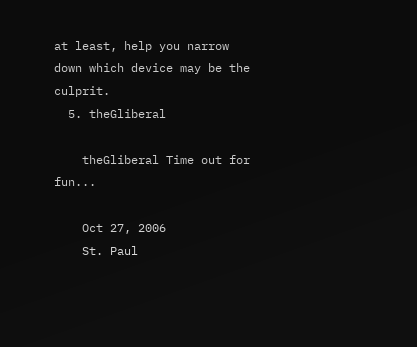at least, help you narrow down which device may be the culprit.
  5. theGliberal

    theGliberal Time out for fun...

    Oct 27, 2006
    St. Paul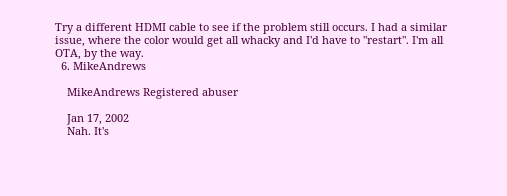Try a different HDMI cable to see if the problem still occurs. I had a similar issue, where the color would get all whacky and I'd have to "restart". I'm all OTA, by the way.
  6. MikeAndrews

    MikeAndrews Registered abuser

    Jan 17, 2002
    Nah. It's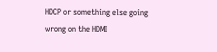HDCP or something else going wrong on the HDMI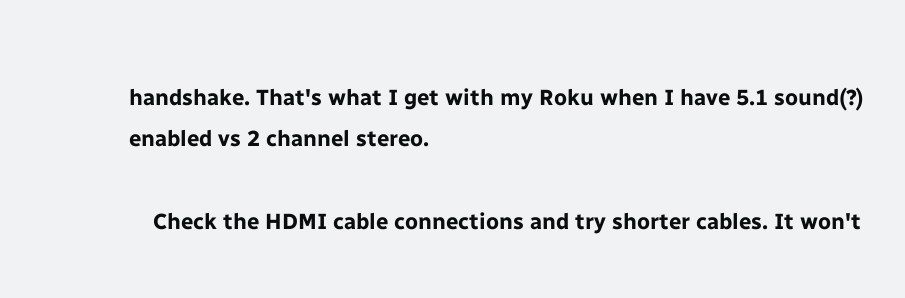handshake. That's what I get with my Roku when I have 5.1 sound(?) enabled vs 2 channel stereo.

    Check the HDMI cable connections and try shorter cables. It won't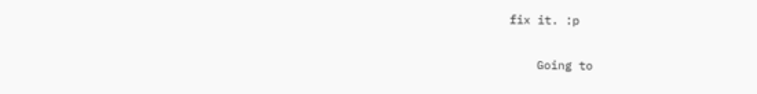fix it. :p

    Going to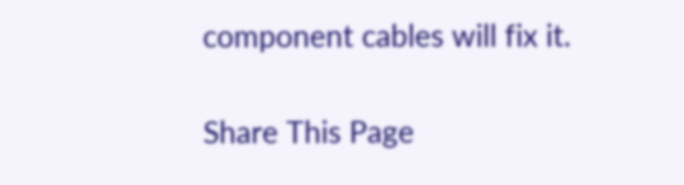component cables will fix it.

Share This Page